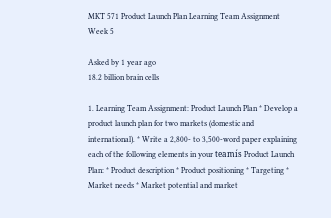MKT 571 Product Launch Plan Learning Team Assignment Week 5

Asked by 1 year ago
18.2 billion brain cells

1. Learning Team Assignment: Product Launch Plan * Develop a product launch plan for two markets (domestic and international). * Write a 2,800- to 3,500-word paper explaining each of the following elements in your teamís Product Launch Plan: * Product description * Product positioning * Targeting * Market needs * Market potential and market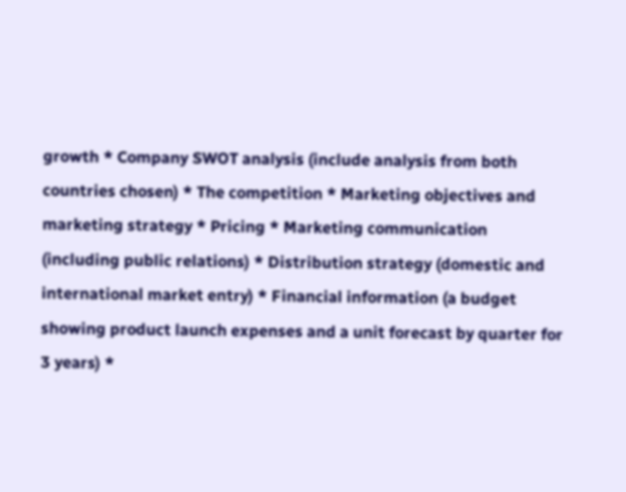growth * Company SWOT analysis (include analysis from both countries chosen) * The competition * Marketing objectives and marketing strategy * Pricing * Marketing communication (including public relations) * Distribution strategy (domestic and international market entry) * Financial information (a budget showing product launch expenses and a unit forecast by quarter for 3 years) *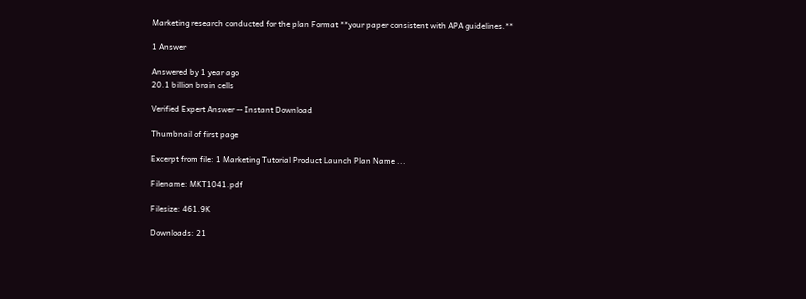Marketing research conducted for the plan Format **your paper consistent with APA guidelines.**

1 Answer

Answered by 1 year ago
20.1 billion brain cells

Verified Expert Answer -- Instant Download

Thumbnail of first page

Excerpt from file: 1 Marketing Tutorial Product Launch Plan Name ...

Filename: MKT1041.pdf

Filesize: 461.9K

Downloads: 21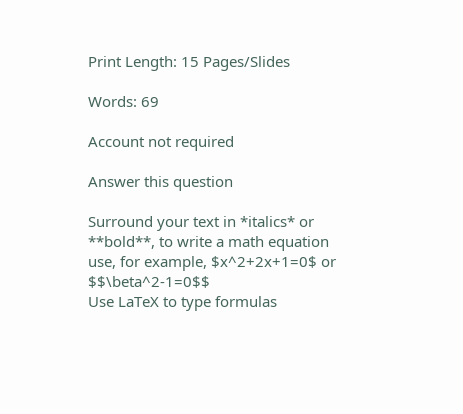Print Length: 15 Pages/Slides

Words: 69

Account not required

Answer this question

Surround your text in *italics* or **bold**, to write a math equation use, for example, $x^2+2x+1=0$ or $$\beta^2-1=0$$
Use LaTeX to type formulas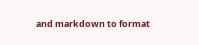and markdown to format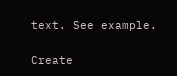text. See example.

Create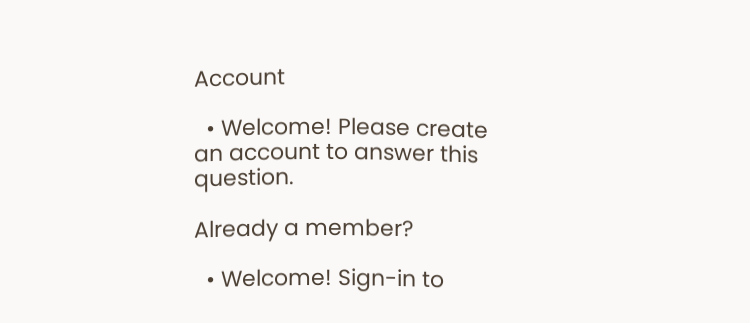Account

  • Welcome! Please create an account to answer this question.

Already a member?

  • Welcome! Sign-in to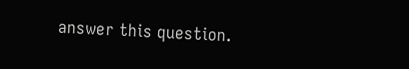answer this question.